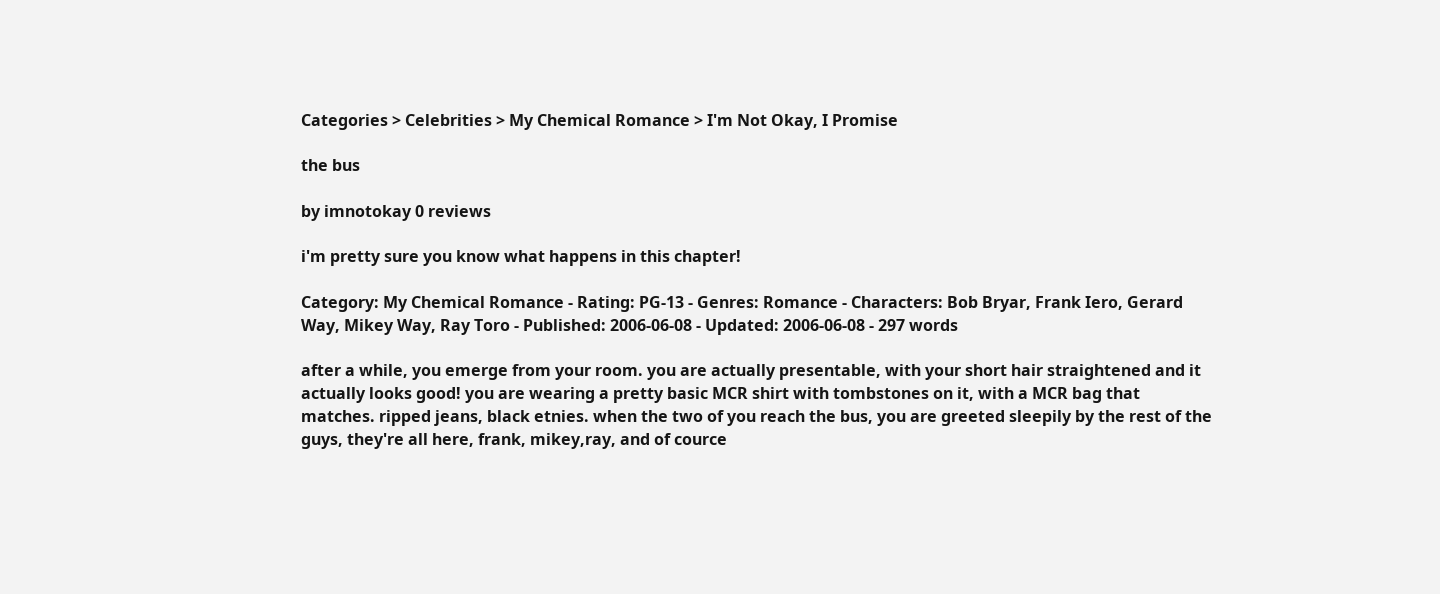Categories > Celebrities > My Chemical Romance > I'm Not Okay, I Promise

the bus

by imnotokay 0 reviews

i'm pretty sure you know what happens in this chapter!

Category: My Chemical Romance - Rating: PG-13 - Genres: Romance - Characters: Bob Bryar, Frank Iero, Gerard Way, Mikey Way, Ray Toro - Published: 2006-06-08 - Updated: 2006-06-08 - 297 words

after a while, you emerge from your room. you are actually presentable, with your short hair straightened and it actually looks good! you are wearing a pretty basic MCR shirt with tombstones on it, with a MCR bag that matches. ripped jeans, black etnies. when the two of you reach the bus, you are greeted sleepily by the rest of the guys, they're all here, frank, mikey,ray, and of cource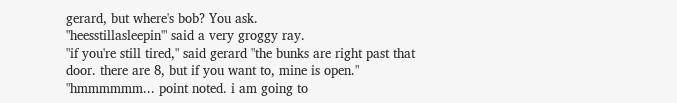gerard, but where's bob? You ask.
"heesstillasleepin'" said a very groggy ray.
"if you're still tired," said gerard "the bunks are right past that door. there are 8, but if you want to, mine is open."
"hmmmmmm... point noted. i am going to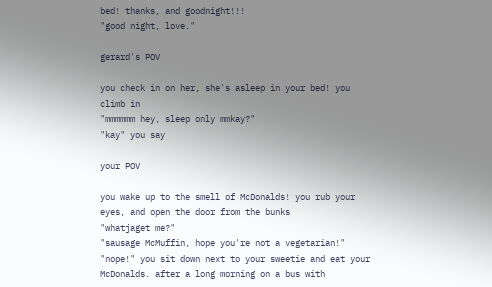bed! thanks, and goodnight!!!
"good night, love."

gerard's POV

you check in on her, she's asleep in your bed! you climb in
"mmmmmm hey, sleep only mmkay?"
"kay" you say

your POV

you wake up to the smell of McDonalds! you rub your eyes, and open the door from the bunks
"whatjaget me?"
"sausage McMuffin, hope you're not a vegetarian!"
"nope!" you sit down next to your sweetie and eat your McDonalds. after a long morning on a bus with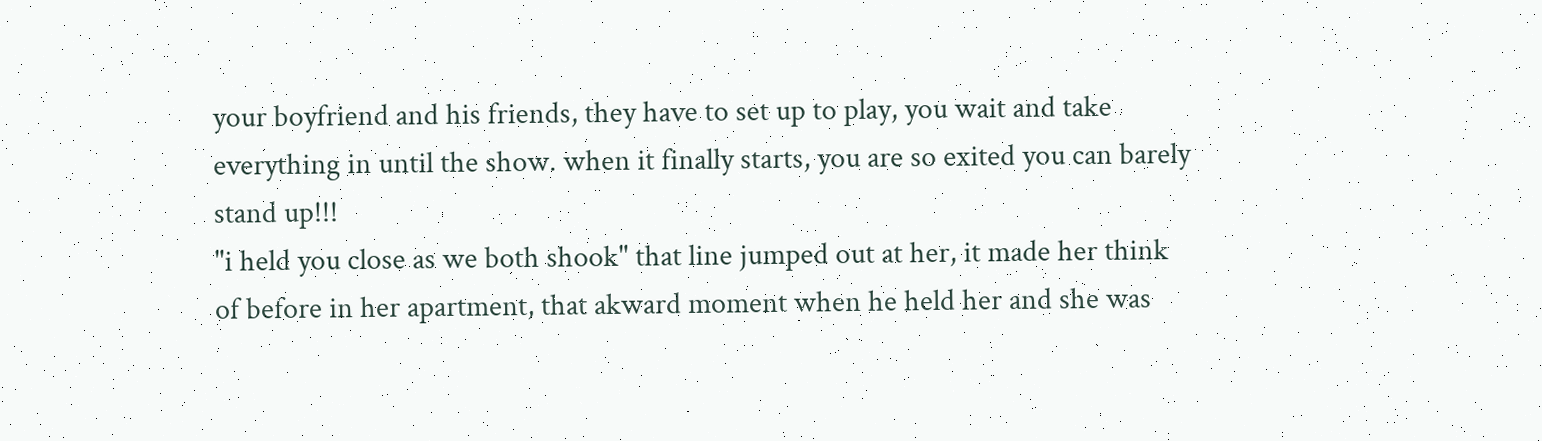your boyfriend and his friends, they have to set up to play, you wait and take everything in until the show. when it finally starts, you are so exited you can barely stand up!!!
"i held you close as we both shook" that line jumped out at her, it made her think of before in her apartment, that akward moment when he held her and she was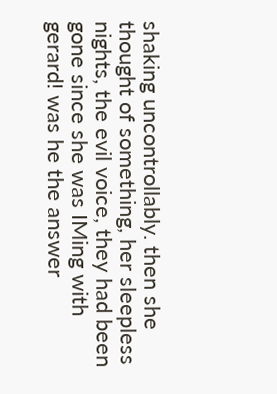shaking uncontrollably. then she thought of something, her sleepless nights, the evil voice, they had been gone since she was IMing with gerard! was he the answer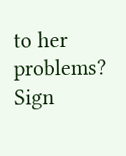to her problems?
Sign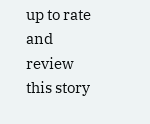up to rate and review this story